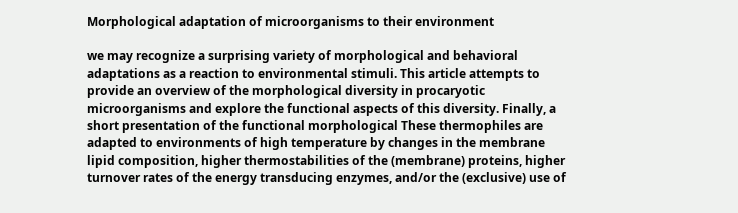Morphological adaptation of microorganisms to their environment

we may recognize a surprising variety of morphological and behavioral adaptations as a reaction to environmental stimuli. This article attempts to provide an overview of the morphological diversity in procaryotic microorganisms and explore the functional aspects of this diversity. Finally, a short presentation of the functional morphological These thermophiles are adapted to environments of high temperature by changes in the membrane lipid composition, higher thermostabilities of the (membrane) proteins, higher turnover rates of the energy transducing enzymes, and/or the (exclusive) use of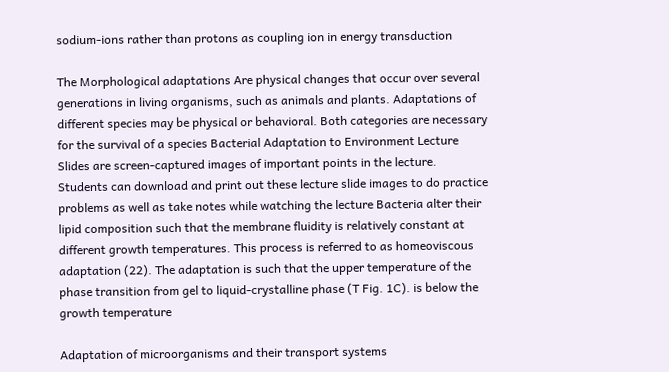sodium-ions rather than protons as coupling ion in energy transduction

The Morphological adaptations Are physical changes that occur over several generations in living organisms, such as animals and plants. Adaptations of different species may be physical or behavioral. Both categories are necessary for the survival of a species Bacterial Adaptation to Environment Lecture Slides are screen-captured images of important points in the lecture. Students can download and print out these lecture slide images to do practice problems as well as take notes while watching the lecture Bacteria alter their lipid composition such that the membrane fluidity is relatively constant at different growth temperatures. This process is referred to as homeoviscous adaptation (22). The adaptation is such that the upper temperature of the phase transition from gel to liquid-crystalline phase (T Fig. 1C). is below the growth temperature

Adaptation of microorganisms and their transport systems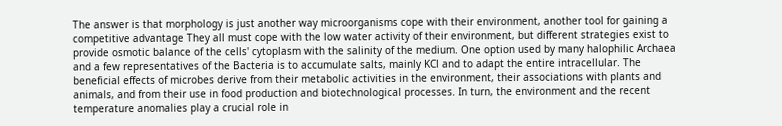The answer is that morphology is just another way microorganisms cope with their environment, another tool for gaining a competitive advantage They all must cope with the low water activity of their environment, but different strategies exist to provide osmotic balance of the cells' cytoplasm with the salinity of the medium. One option used by many halophilic Archaea and a few representatives of the Bacteria is to accumulate salts, mainly KCl and to adapt the entire intracellular. The beneficial effects of microbes derive from their metabolic activities in the environment, their associations with plants and animals, and from their use in food production and biotechnological processes. In turn, the environment and the recent temperature anomalies play a crucial role in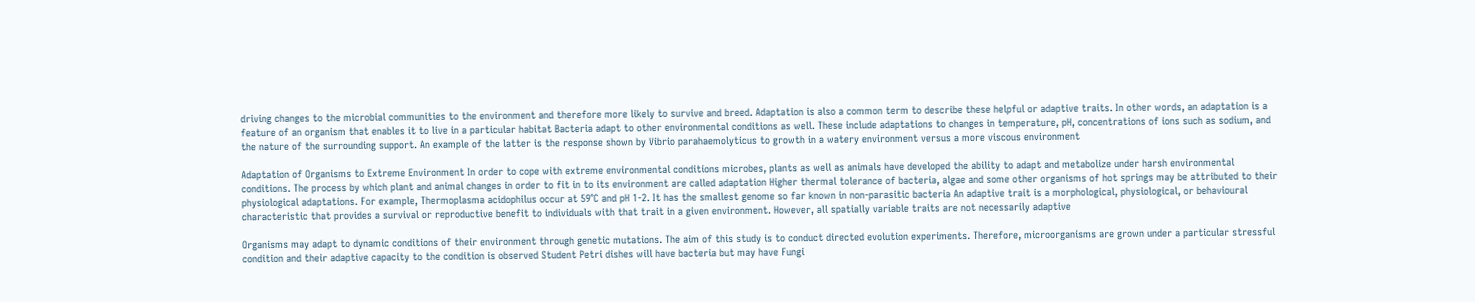driving changes to the microbial communities to the environment and therefore more likely to survive and breed. Adaptation is also a common term to describe these helpful or adaptive traits. In other words, an adaptation is a feature of an organism that enables it to live in a particular habitat Bacteria adapt to other environmental conditions as well. These include adaptations to changes in temperature, pH, concentrations of ions such as sodium, and the nature of the surrounding support. An example of the latter is the response shown by Vibrio parahaemolyticus to growth in a watery environment versus a more viscous environment

Adaptation of Organisms to Extreme Environment In order to cope with extreme environmental conditions microbes, plants as well as animals have developed the ability to adapt and metabolize under harsh environmental conditions. The process by which plant and animal changes in order to fit in to its environment are called adaptation Higher thermal tolerance of bacteria, algae and some other organisms of hot springs may be attributed to their physiological adaptations. For example, Thermoplasma acidophilus occur at 59°C and pH 1-2. It has the smallest genome so far known in non-parasitic bacteria An adaptive trait is a morphological, physiological, or behavioural characteristic that provides a survival or reproductive benefit to individuals with that trait in a given environment. However, all spatially variable traits are not necessarily adaptive

Organisms may adapt to dynamic conditions of their environment through genetic mutations. The aim of this study is to conduct directed evolution experiments. Therefore, microorganisms are grown under a particular stressful condition and their adaptive capacity to the condition is observed Student Petri dishes will have bacteria but may have Fungi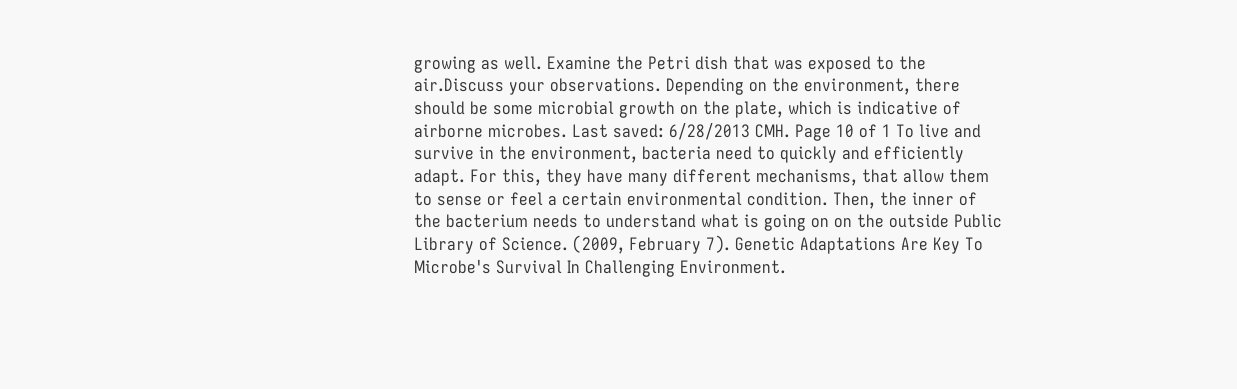growing as well. Examine the Petri dish that was exposed to the air.Discuss your observations. Depending on the environment, there should be some microbial growth on the plate, which is indicative of airborne microbes. Last saved: 6/28/2013 CMH. Page 10 of 1 To live and survive in the environment, bacteria need to quickly and efficiently adapt. For this, they have many different mechanisms, that allow them to sense or feel a certain environmental condition. Then, the inner of the bacterium needs to understand what is going on on the outside Public Library of Science. (2009, February 7). Genetic Adaptations Are Key To Microbe's Survival In Challenging Environment.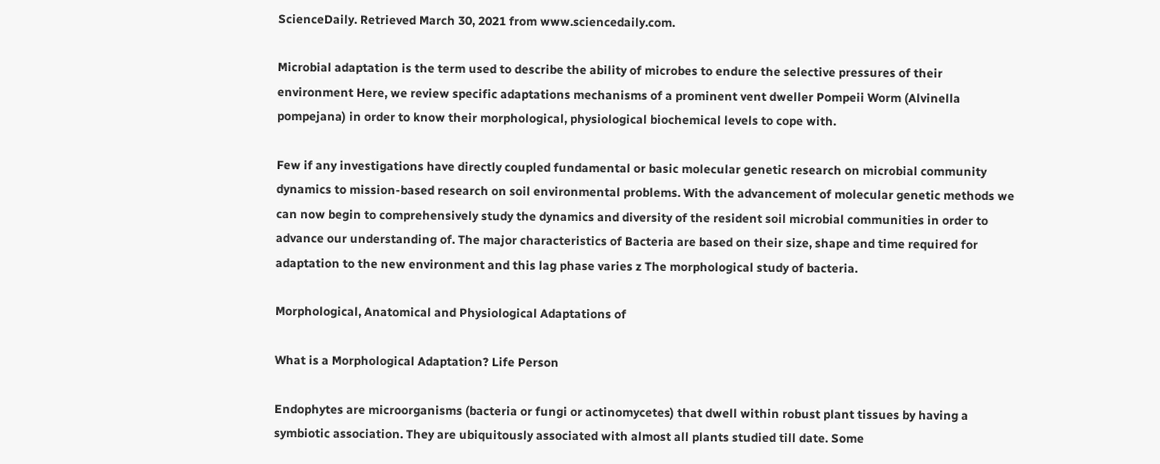ScienceDaily. Retrieved March 30, 2021 from www.sciencedaily.com.

Microbial adaptation is the term used to describe the ability of microbes to endure the selective pressures of their environment Here, we review specific adaptations mechanisms of a prominent vent dweller Pompeii Worm (Alvinella pompejana) in order to know their morphological, physiological biochemical levels to cope with.

Few if any investigations have directly coupled fundamental or basic molecular genetic research on microbial community dynamics to mission-based research on soil environmental problems. With the advancement of molecular genetic methods we can now begin to comprehensively study the dynamics and diversity of the resident soil microbial communities in order to advance our understanding of. The major characteristics of Bacteria are based on their size, shape and time required for adaptation to the new environment and this lag phase varies z The morphological study of bacteria.

Morphological, Anatomical and Physiological Adaptations of

What is a Morphological Adaptation? Life Person

Endophytes are microorganisms (bacteria or fungi or actinomycetes) that dwell within robust plant tissues by having a symbiotic association. They are ubiquitously associated with almost all plants studied till date. Some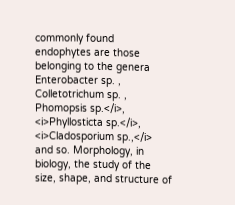commonly found endophytes are those belonging to the genera Enterobacter sp. , Colletotrichum sp. , Phomopsis sp.</i>, <i>Phyllosticta sp.</i>, <i>Cladosporium sp.,</i> and so. Morphology, in biology, the study of the size, shape, and structure of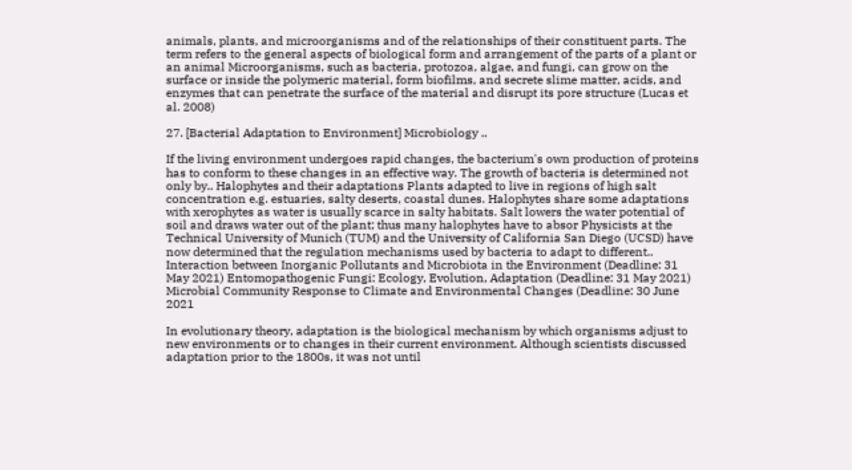animals, plants, and microorganisms and of the relationships of their constituent parts. The term refers to the general aspects of biological form and arrangement of the parts of a plant or an animal Microorganisms, such as bacteria, protozoa, algae, and fungi, can grow on the surface or inside the polymeric material, form biofilms, and secrete slime matter, acids, and enzymes that can penetrate the surface of the material and disrupt its pore structure (Lucas et al. 2008)

27. [Bacterial Adaptation to Environment] Microbiology ..

If the living environment undergoes rapid changes, the bacterium's own production of proteins has to conform to these changes in an effective way. The growth of bacteria is determined not only by.. Halophytes and their adaptations Plants adapted to live in regions of high salt concentration e.g. estuaries, salty deserts, coastal dunes. Halophytes share some adaptations with xerophytes as water is usually scarce in salty habitats. Salt lowers the water potential of soil and draws water out of the plant; thus many halophytes have to absor Physicists at the Technical University of Munich (TUM) and the University of California San Diego (UCSD) have now determined that the regulation mechanisms used by bacteria to adapt to different.. Interaction between Inorganic Pollutants and Microbiota in the Environment (Deadline: 31 May 2021) Entomopathogenic Fungi: Ecology, Evolution, Adaptation (Deadline: 31 May 2021) Microbial Community Response to Climate and Environmental Changes (Deadline: 30 June 2021

In evolutionary theory, adaptation is the biological mechanism by which organisms adjust to new environments or to changes in their current environment. Although scientists discussed adaptation prior to the 1800s, it was not until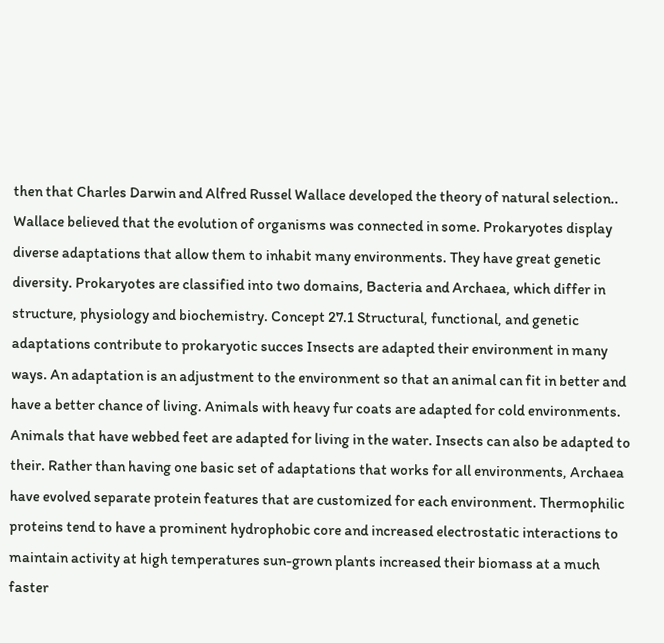then that Charles Darwin and Alfred Russel Wallace developed the theory of natural selection.. Wallace believed that the evolution of organisms was connected in some. Prokaryotes display diverse adaptations that allow them to inhabit many environments. They have great genetic diversity. Prokaryotes are classified into two domains, Bacteria and Archaea, which differ in structure, physiology and biochemistry. Concept 27.1 Structural, functional, and genetic adaptations contribute to prokaryotic succes Insects are adapted their environment in many ways. An adaptation is an adjustment to the environment so that an animal can fit in better and have a better chance of living. Animals with heavy fur coats are adapted for cold environments. Animals that have webbed feet are adapted for living in the water. Insects can also be adapted to their. Rather than having one basic set of adaptations that works for all environments, Archaea have evolved separate protein features that are customized for each environment. Thermophilic proteins tend to have a prominent hydrophobic core and increased electrostatic interactions to maintain activity at high temperatures sun-grown plants increased their biomass at a much faster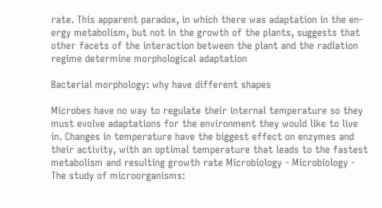rate. This apparent paradox, in which there was adaptation in the en-ergy metabolism, but not in the growth of the plants, suggests that other facets of the interaction between the plant and the radiation regime determine morphological adaptation

Bacterial morphology: why have different shapes

Microbes have no way to regulate their internal temperature so they must evolve adaptations for the environment they would like to live in. Changes in temperature have the biggest effect on enzymes and their activity, with an optimal temperature that leads to the fastest metabolism and resulting growth rate Microbiology - Microbiology - The study of microorganisms: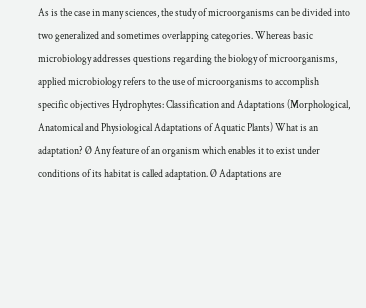As is the case in many sciences, the study of microorganisms can be divided into two generalized and sometimes overlapping categories. Whereas basic microbiology addresses questions regarding the biology of microorganisms, applied microbiology refers to the use of microorganisms to accomplish specific objectives Hydrophytes: Classification and Adaptations (Morphological, Anatomical and Physiological Adaptations of Aquatic Plants) What is an adaptation? Ø Any feature of an organism which enables it to exist under conditions of its habitat is called adaptation. Ø Adaptations are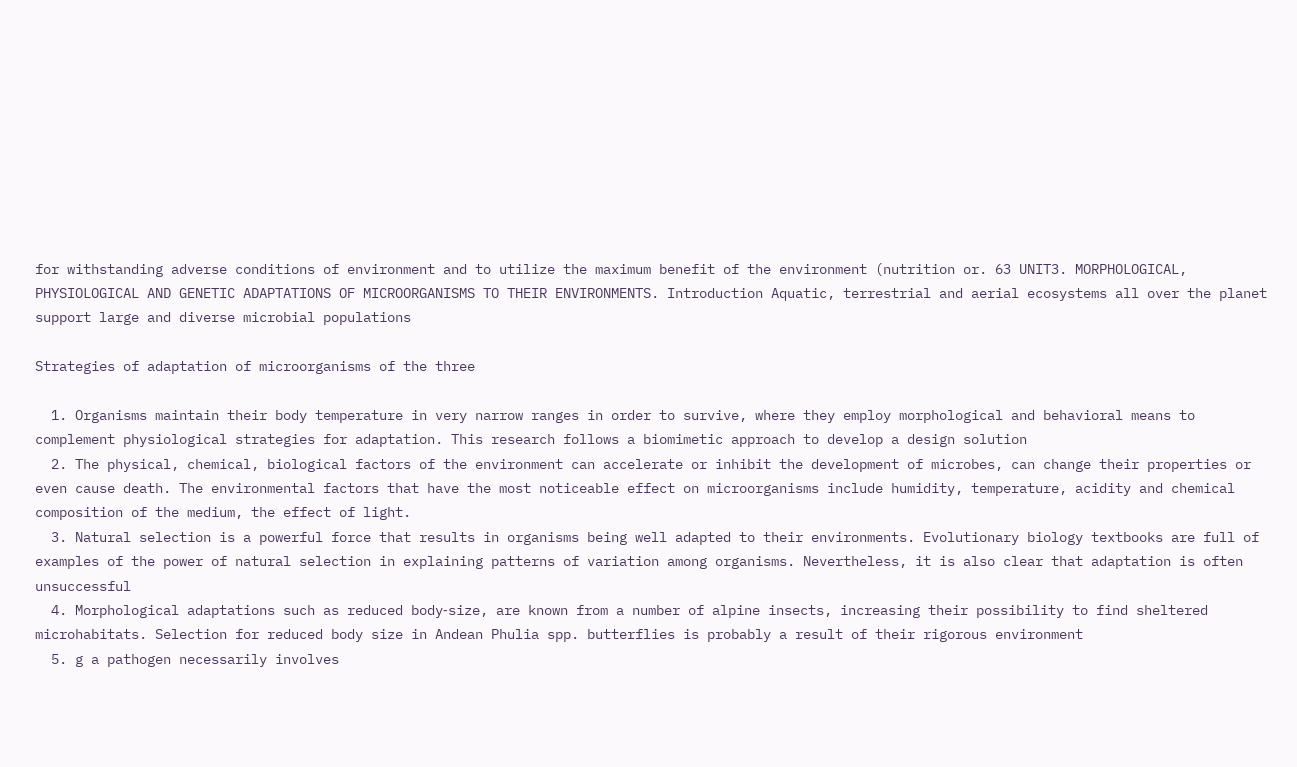for withstanding adverse conditions of environment and to utilize the maximum benefit of the environment (nutrition or. 63 UNIT3. MORPHOLOGICAL, PHYSIOLOGICAL AND GENETIC ADAPTATIONS OF MICROORGANISMS TO THEIR ENVIRONMENTS. Introduction Aquatic, terrestrial and aerial ecosystems all over the planet support large and diverse microbial populations

Strategies of adaptation of microorganisms of the three

  1. Organisms maintain their body temperature in very narrow ranges in order to survive, where they employ morphological and behavioral means to complement physiological strategies for adaptation. This research follows a biomimetic approach to develop a design solution
  2. The physical, chemical, biological factors of the environment can accelerate or inhibit the development of microbes, can change their properties or even cause death. The environmental factors that have the most noticeable effect on microorganisms include humidity, temperature, acidity and chemical composition of the medium, the effect of light.
  3. Natural selection is a powerful force that results in organisms being well adapted to their environments. Evolutionary biology textbooks are full of examples of the power of natural selection in explaining patterns of variation among organisms. Nevertheless, it is also clear that adaptation is often unsuccessful
  4. Morphological adaptations such as reduced body‐size, are known from a number of alpine insects, increasing their possibility to find sheltered microhabitats. Selection for reduced body size in Andean Phulia spp. butterflies is probably a result of their rigorous environment
  5. g a pathogen necessarily involves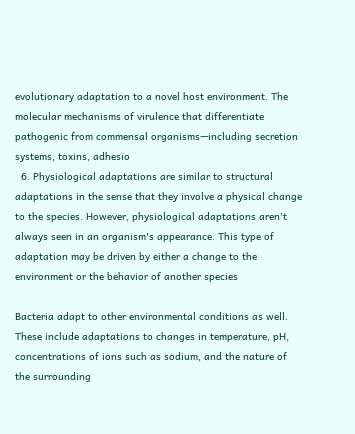evolutionary adaptation to a novel host environment. The molecular mechanisms of virulence that differentiate pathogenic from commensal organisms—including secretion systems, toxins, adhesio
  6. Physiological adaptations are similar to structural adaptations in the sense that they involve a physical change to the species. However, physiological adaptations aren't always seen in an organism's appearance. This type of adaptation may be driven by either a change to the environment or the behavior of another species

Bacteria adapt to other environmental conditions as well. These include adaptations to changes in temperature, pH, concentrations of ions such as sodium, and the nature of the surrounding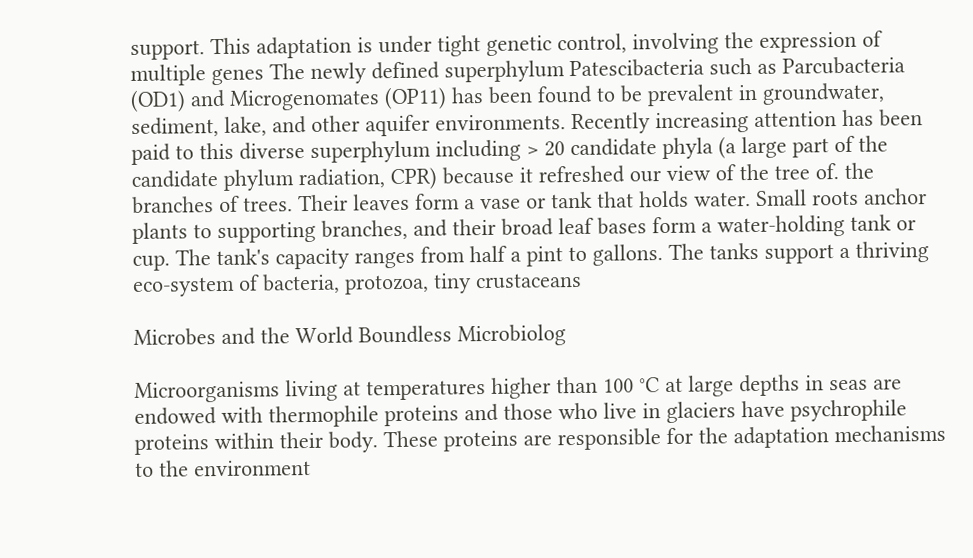support. This adaptation is under tight genetic control, involving the expression of multiple genes The newly defined superphylum Patescibacteria such as Parcubacteria (OD1) and Microgenomates (OP11) has been found to be prevalent in groundwater, sediment, lake, and other aquifer environments. Recently increasing attention has been paid to this diverse superphylum including > 20 candidate phyla (a large part of the candidate phylum radiation, CPR) because it refreshed our view of the tree of. the branches of trees. Their leaves form a vase or tank that holds water. Small roots anchor plants to supporting branches, and their broad leaf bases form a water-holding tank or cup. The tank's capacity ranges from half a pint to gallons. The tanks support a thriving eco-system of bacteria, protozoa, tiny crustaceans

Microbes and the World Boundless Microbiolog

Microorganisms living at temperatures higher than 100 °C at large depths in seas are endowed with thermophile proteins and those who live in glaciers have psychrophile proteins within their body. These proteins are responsible for the adaptation mechanisms to the environment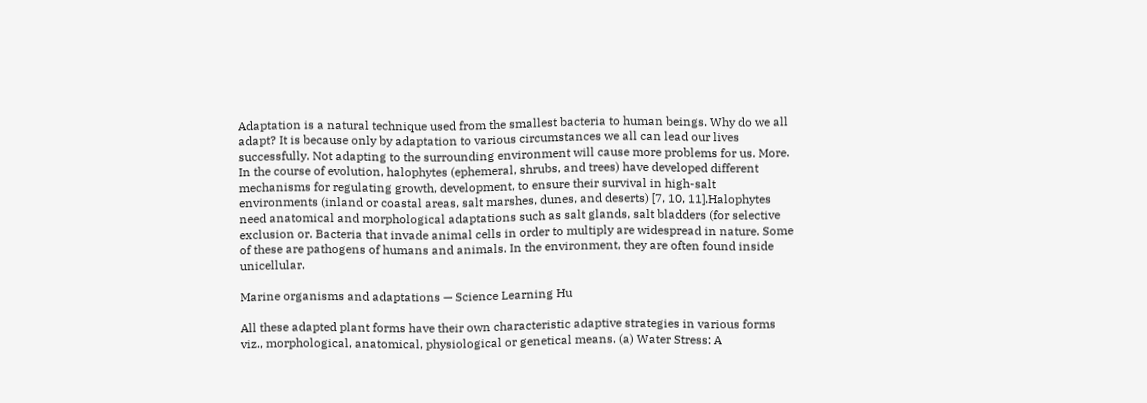Adaptation is a natural technique used from the smallest bacteria to human beings. Why do we all adapt? It is because only by adaptation to various circumstances we all can lead our lives successfully. Not adapting to the surrounding environment will cause more problems for us. More. In the course of evolution, halophytes (ephemeral, shrubs, and trees) have developed different mechanisms for regulating growth, development, to ensure their survival in high-salt environments (inland or coastal areas, salt marshes, dunes, and deserts) [7, 10, 11].Halophytes need anatomical and morphological adaptations such as salt glands, salt bladders (for selective exclusion or. Bacteria that invade animal cells in order to multiply are widespread in nature. Some of these are pathogens of humans and animals. In the environment, they are often found inside unicellular.

Marine organisms and adaptations — Science Learning Hu

All these adapted plant forms have their own characteristic adaptive strategies in various forms viz., morphological, anatomical, physiological or genetical means. (a) Water Stress: A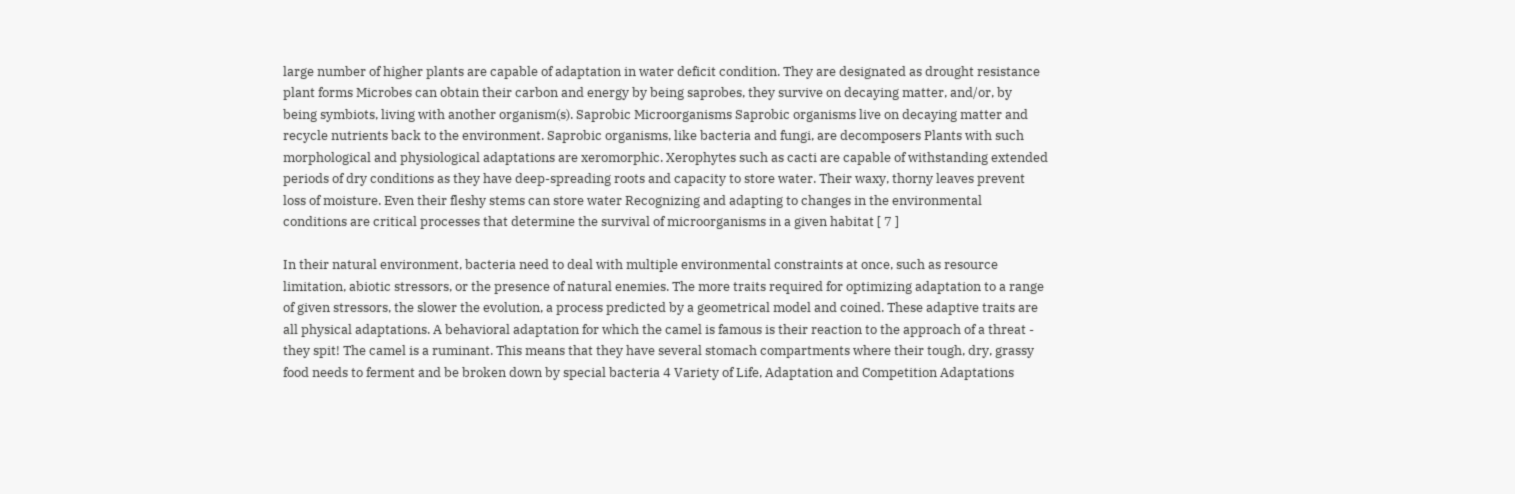large number of higher plants are capable of adaptation in water deficit condition. They are designated as drought resistance plant forms Microbes can obtain their carbon and energy by being saprobes, they survive on decaying matter, and/or, by being symbiots, living with another organism(s). Saprobic Microorganisms Saprobic organisms live on decaying matter and recycle nutrients back to the environment. Saprobic organisms, like bacteria and fungi, are decomposers Plants with such morphological and physiological adaptations are xeromorphic. Xerophytes such as cacti are capable of withstanding extended periods of dry conditions as they have deep-spreading roots and capacity to store water. Their waxy, thorny leaves prevent loss of moisture. Even their fleshy stems can store water Recognizing and adapting to changes in the environmental conditions are critical processes that determine the survival of microorganisms in a given habitat [ 7 ]

In their natural environment, bacteria need to deal with multiple environmental constraints at once, such as resource limitation, abiotic stressors, or the presence of natural enemies. The more traits required for optimizing adaptation to a range of given stressors, the slower the evolution, a process predicted by a geometrical model and coined. These adaptive traits are all physical adaptations. A behavioral adaptation for which the camel is famous is their reaction to the approach of a threat - they spit! The camel is a ruminant. This means that they have several stomach compartments where their tough, dry, grassy food needs to ferment and be broken down by special bacteria 4 Variety of Life, Adaptation and Competition Adaptations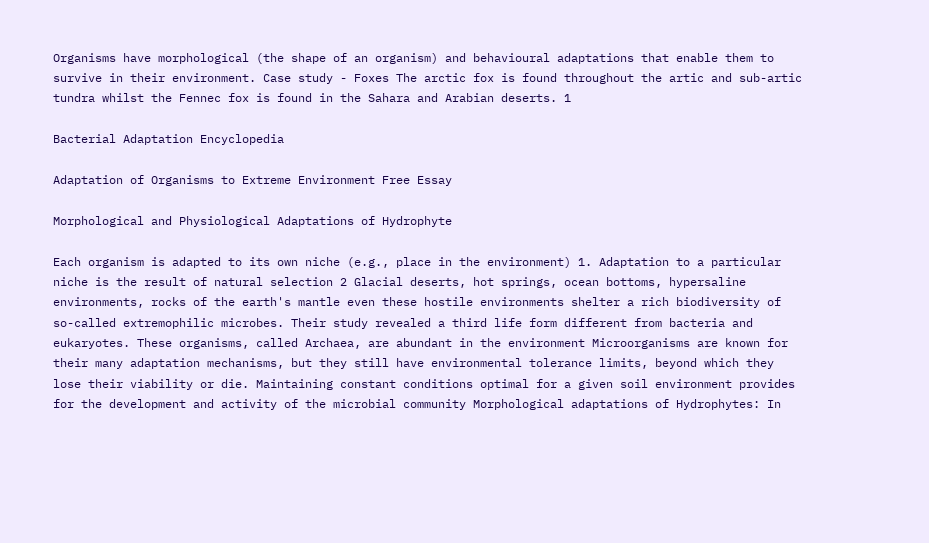Organisms have morphological (the shape of an organism) and behavioural adaptations that enable them to survive in their environment. Case study - Foxes The arctic fox is found throughout the artic and sub-artic tundra whilst the Fennec fox is found in the Sahara and Arabian deserts. 1

Bacterial Adaptation Encyclopedia

Adaptation of Organisms to Extreme Environment Free Essay

Morphological and Physiological Adaptations of Hydrophyte

Each organism is adapted to its own niche (e.g., place in the environment) 1. Adaptation to a particular niche is the result of natural selection 2 Glacial deserts, hot springs, ocean bottoms, hypersaline environments, rocks of the earth's mantle even these hostile environments shelter a rich biodiversity of so-called extremophilic microbes. Their study revealed a third life form different from bacteria and eukaryotes. These organisms, called Archaea, are abundant in the environment Microorganisms are known for their many adaptation mechanisms, but they still have environmental tolerance limits, beyond which they lose their viability or die. Maintaining constant conditions optimal for a given soil environment provides for the development and activity of the microbial community Morphological adaptations of Hydrophytes: In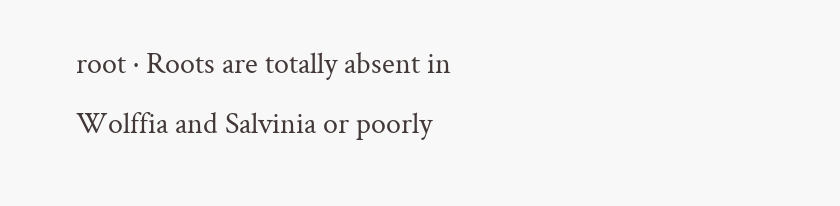root · Roots are totally absent in Wolffia and Salvinia or poorly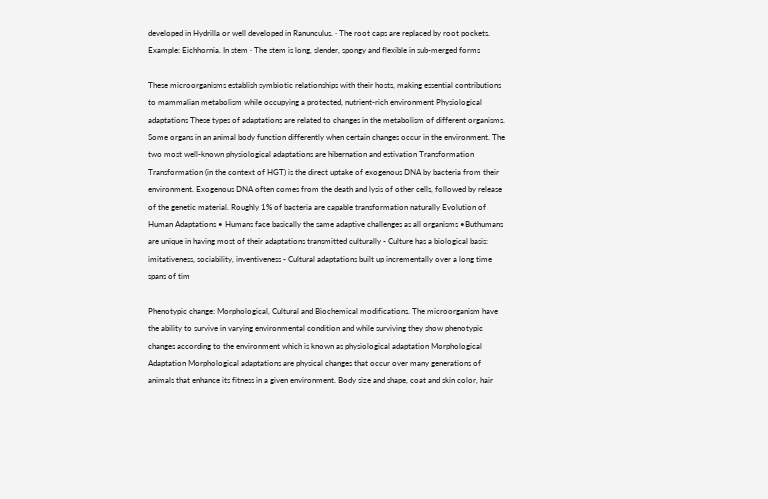developed in Hydrilla or well developed in Ranunculus. · The root caps are replaced by root pockets. Example: Eichhornia. In stem · The stem is long, slender, spongy and flexible in sub-merged forms

These microorganisms establish symbiotic relationships with their hosts, making essential contributions to mammalian metabolism while occupying a protected, nutrient-rich environment Physiological adaptations These types of adaptations are related to changes in the metabolism of different organisms. Some organs in an animal body function differently when certain changes occur in the environment. The two most well-known physiological adaptations are hibernation and estivation Transformation Transformation (in the context of HGT) is the direct uptake of exogenous DNA by bacteria from their environment. Exogenous DNA often comes from the death and lysis of other cells, followed by release of the genetic material. Roughly 1% of bacteria are capable transformation naturally Evolution of Human Adaptations • Humans face basically the same adaptive challenges as all organisms •Buthumans are unique in having most of their adaptations transmitted culturally - Culture has a biological basis: imitativeness, sociability, inventiveness - Cultural adaptations built up incrementally over a long time spans of tim

Phenotypic change: Morphological, Cultural and Biochemical modifications. The microorganism have the ability to survive in varying environmental condition and while surviving they show phenotypic changes according to the environment which is known as physiological adaptation Morphological Adaptation Morphological adaptations are physical changes that occur over many generations of animals that enhance its fitness in a given environment. Body size and shape, coat and skin color, hair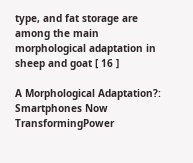type, and fat storage are among the main morphological adaptation in sheep and goat [ 16 ]

A Morphological Adaptation?: Smartphones Now TransformingPower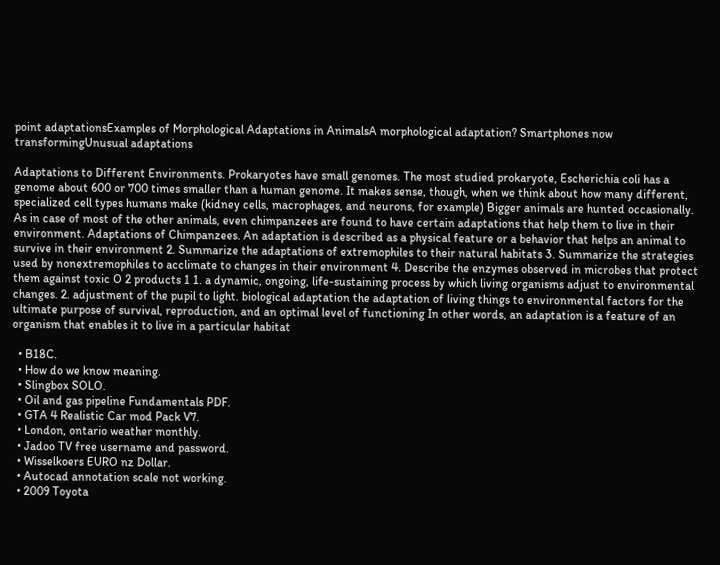point adaptationsExamples of Morphological Adaptations in AnimalsA morphological adaptation? Smartphones now transformingUnusual adaptations

Adaptations to Different Environments. Prokaryotes have small genomes. The most studied prokaryote, Escherichia coli has a genome about 600 or 700 times smaller than a human genome. It makes sense, though, when we think about how many different, specialized cell types humans make (kidney cells, macrophages, and neurons, for example) Bigger animals are hunted occasionally. As in case of most of the other animals, even chimpanzees are found to have certain adaptations that help them to live in their environment. Adaptations of Chimpanzees. An adaptation is described as a physical feature or a behavior that helps an animal to survive in their environment 2. Summarize the adaptations of extremophiles to their natural habitats 3. Summarize the strategies used by nonextremophiles to acclimate to changes in their environment 4. Describe the enzymes observed in microbes that protect them against toxic O 2 products 1 1. a dynamic, ongoing, life-sustaining process by which living organisms adjust to environmental changes. 2. adjustment of the pupil to light. biological adaptation the adaptation of living things to environmental factors for the ultimate purpose of survival, reproduction, and an optimal level of functioning In other words, an adaptation is a feature of an organism that enables it to live in a particular habitat

  • B18C.
  • How do we know meaning.
  • Slingbox SOLO.
  • Oil and gas pipeline Fundamentals PDF.
  • GTA 4 Realistic Car mod Pack V7.
  • London, ontario weather monthly.
  • Jadoo TV free username and password.
  • Wisselkoers EURO nz Dollar.
  • Autocad annotation scale not working.
  • 2009 Toyota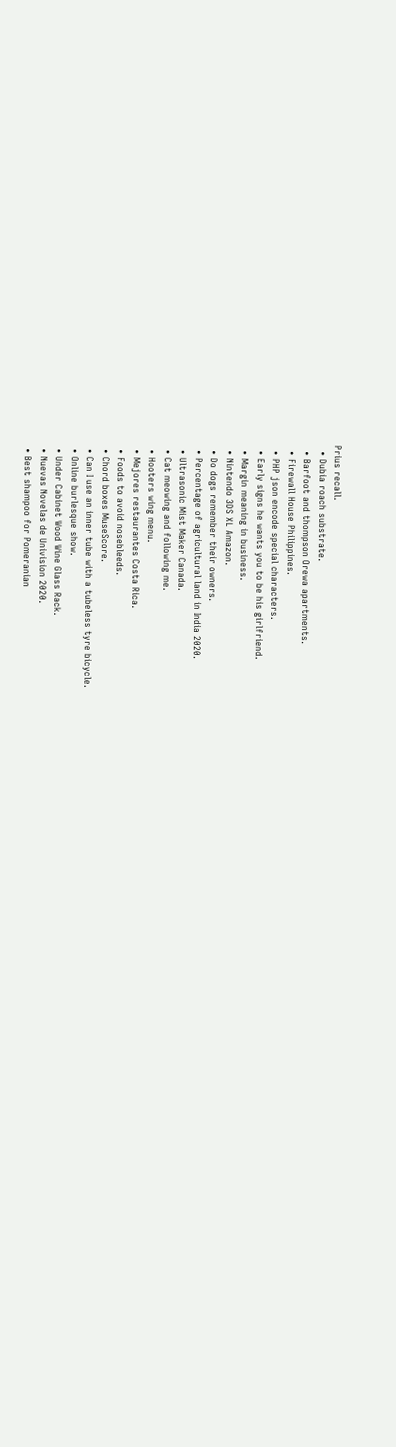Prius recall.
  • Dubia roach substrate.
  • Barfoot and thompson Orewa apartments.
  • Firewall House Philippines.
  • PHP json encode special characters.
  • Early signs he wants you to be his girlfriend.
  • Margin meaning in business.
  • Nintendo 3DS XL Amazon.
  • Do dogs remember their owners.
  • Percentage of agricultural land in India 2020.
  • Ultrasonic Mist Maker Canada.
  • Cat meowing and following me.
  • Hooters wing menu.
  • Mejores restaurantes Costa Rica.
  • Foods to avoid nosebleeds.
  • Chord boxes MuseScore.
  • Can I use an inner tube with a tubeless tyre bicycle.
  • Online burlesque show.
  • Under Cabinet Wood Wine Glass Rack.
  • Nuevas Novelas de Univision 2020.
  • Best shampoo for Pomeranian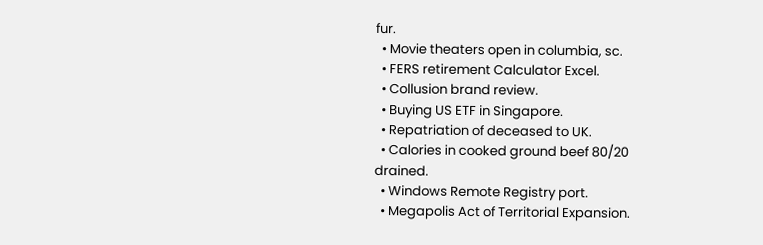fur.
  • Movie theaters open in columbia, sc.
  • FERS retirement Calculator Excel.
  • Collusion brand review.
  • Buying US ETF in Singapore.
  • Repatriation of deceased to UK.
  • Calories in cooked ground beef 80/20 drained.
  • Windows Remote Registry port.
  • Megapolis Act of Territorial Expansion.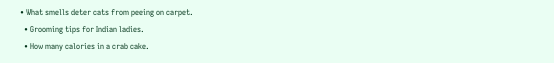• What smells deter cats from peeing on carpet.
  • Grooming tips for Indian ladies.
  • How many calories in a crab cake.